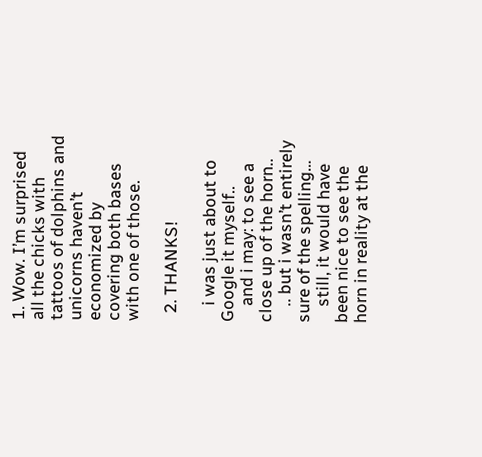1. Wow. I’m surprised all the chicks with tattoos of dolphins and unicorns haven’t economized by covering both bases with one of those.

  2. THANKS!

    i was just about to Google it myself..
    and i may: to see a close up of the horn..
    .. but i wasn’t entirely sure of the spelling…
    still, it would have been nice to see the horn in reality at the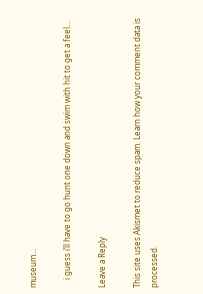museum…

    i guess i’ll have to go hunt one down and swim with hit to get a feel…

Leave a Reply

This site uses Akismet to reduce spam. Learn how your comment data is processed.